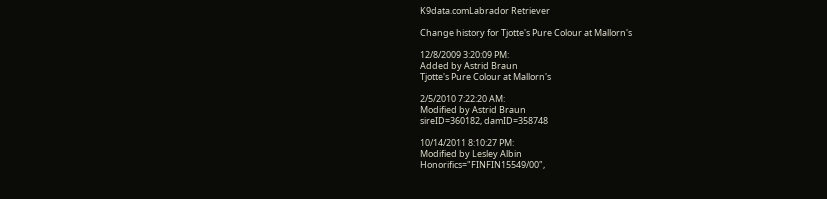K9data.comLabrador Retriever

Change history for Tjotte's Pure Colour at Mallorn's

12/8/2009 3:20:09 PM:
Added by Astrid Braun
Tjotte's Pure Colour at Mallorn's

2/5/2010 7:22:20 AM:
Modified by Astrid Braun
sireID=360182, damID=358748

10/14/2011 8:10:27 PM:
Modified by Lesley Albin
Honorifics="FINFIN15549/00",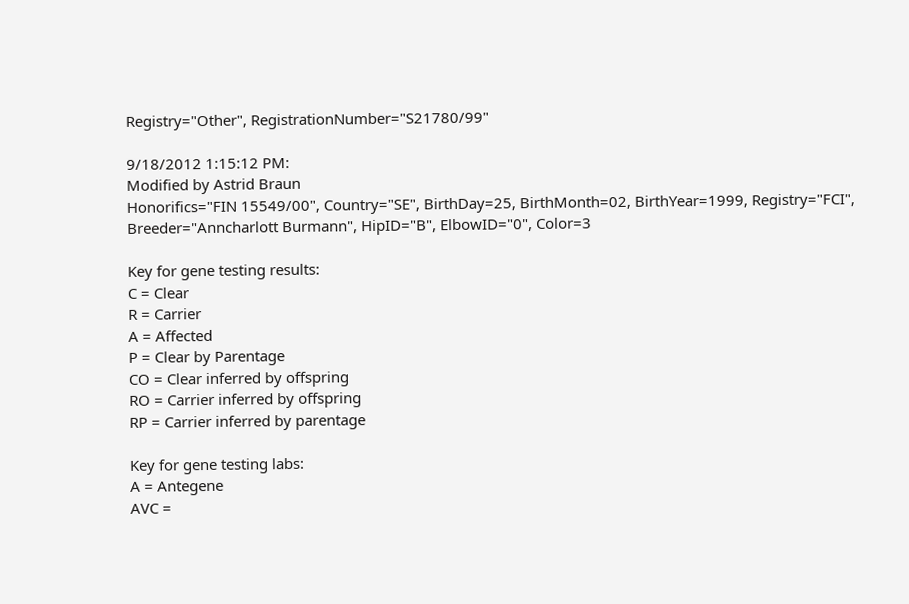Registry="Other", RegistrationNumber="S21780/99"

9/18/2012 1:15:12 PM:
Modified by Astrid Braun
Honorifics="FIN 15549/00", Country="SE", BirthDay=25, BirthMonth=02, BirthYear=1999, Registry="FCI", Breeder="Anncharlott Burmann", HipID="B", ElbowID="0", Color=3

Key for gene testing results:
C = Clear
R = Carrier
A = Affected
P = Clear by Parentage
CO = Clear inferred by offspring
RO = Carrier inferred by offspring
RP = Carrier inferred by parentage

Key for gene testing labs:
A = Antegene
AVC =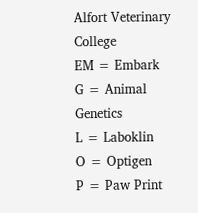Alfort Veterinary College
EM = Embark
G = Animal Genetics
L = Laboklin
O = Optigen
P = Paw Print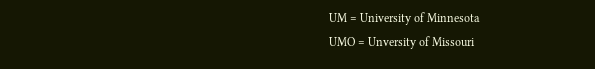UM = University of Minnesota
UMO = Unversity of Missouri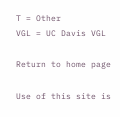T = Other
VGL = UC Davis VGL

Return to home page

Use of this site is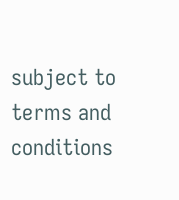subject to terms and conditions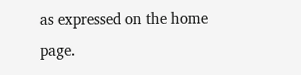as expressed on the home page.